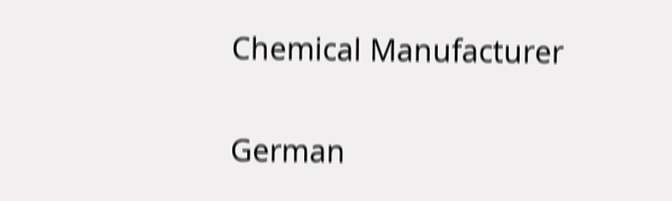Chemical Manufacturer

German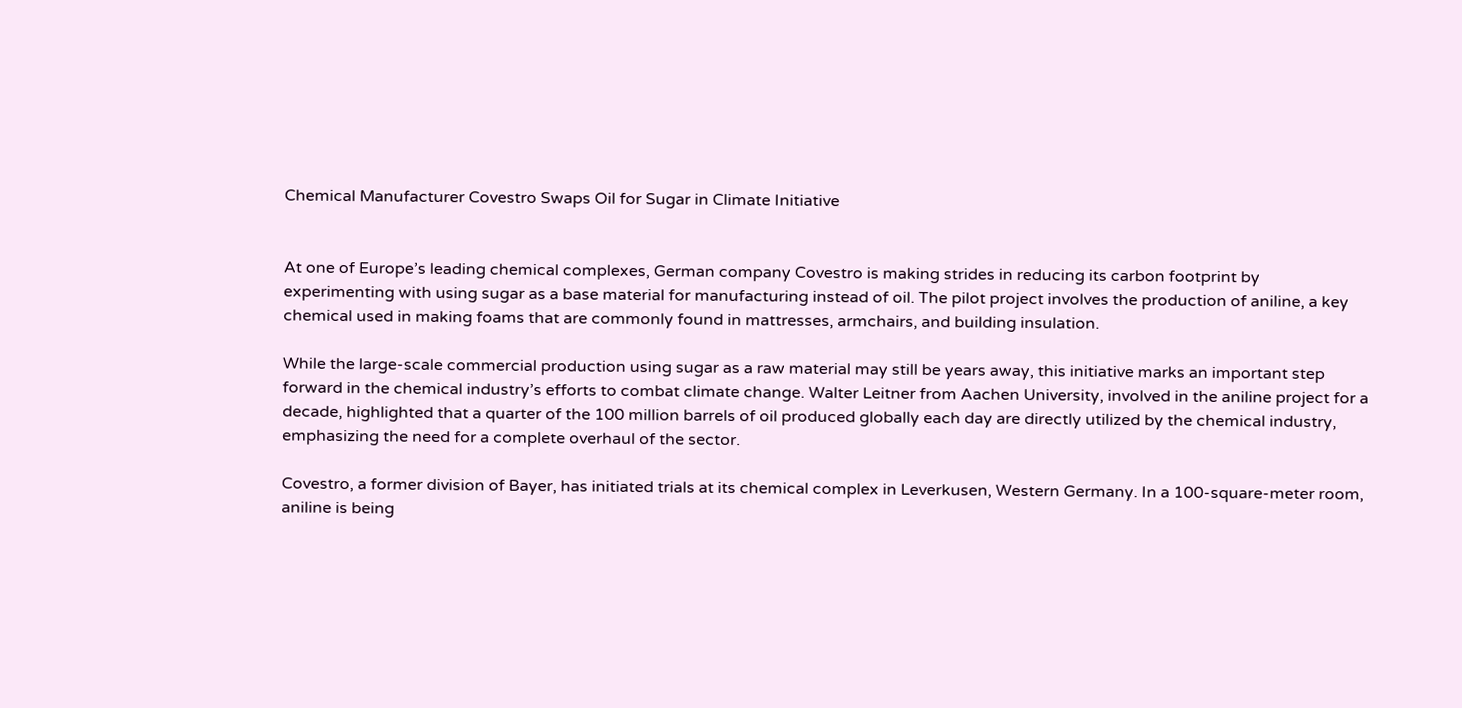Chemical Manufacturer Covestro Swaps Oil for Sugar in Climate Initiative


At one of Europe’s leading chemical complexes, German company Covestro is making strides in reducing its carbon footprint by experimenting with using sugar as a base material for manufacturing instead of oil. The pilot project involves the production of aniline, a key chemical used in making foams that are commonly found in mattresses, armchairs, and building insulation.

While the large-scale commercial production using sugar as a raw material may still be years away, this initiative marks an important step forward in the chemical industry’s efforts to combat climate change. Walter Leitner from Aachen University, involved in the aniline project for a decade, highlighted that a quarter of the 100 million barrels of oil produced globally each day are directly utilized by the chemical industry, emphasizing the need for a complete overhaul of the sector.

Covestro, a former division of Bayer, has initiated trials at its chemical complex in Leverkusen, Western Germany. In a 100-square-meter room, aniline is being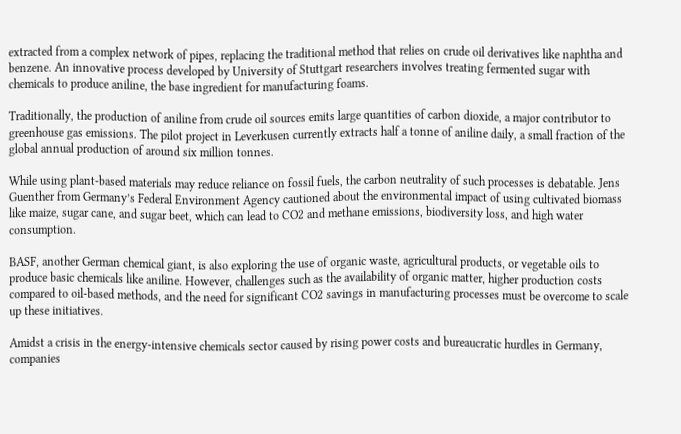extracted from a complex network of pipes, replacing the traditional method that relies on crude oil derivatives like naphtha and benzene. An innovative process developed by University of Stuttgart researchers involves treating fermented sugar with chemicals to produce aniline, the base ingredient for manufacturing foams.

Traditionally, the production of aniline from crude oil sources emits large quantities of carbon dioxide, a major contributor to greenhouse gas emissions. The pilot project in Leverkusen currently extracts half a tonne of aniline daily, a small fraction of the global annual production of around six million tonnes.

While using plant-based materials may reduce reliance on fossil fuels, the carbon neutrality of such processes is debatable. Jens Guenther from Germany’s Federal Environment Agency cautioned about the environmental impact of using cultivated biomass like maize, sugar cane, and sugar beet, which can lead to CO2 and methane emissions, biodiversity loss, and high water consumption.

BASF, another German chemical giant, is also exploring the use of organic waste, agricultural products, or vegetable oils to produce basic chemicals like aniline. However, challenges such as the availability of organic matter, higher production costs compared to oil-based methods, and the need for significant CO2 savings in manufacturing processes must be overcome to scale up these initiatives.

Amidst a crisis in the energy-intensive chemicals sector caused by rising power costs and bureaucratic hurdles in Germany, companies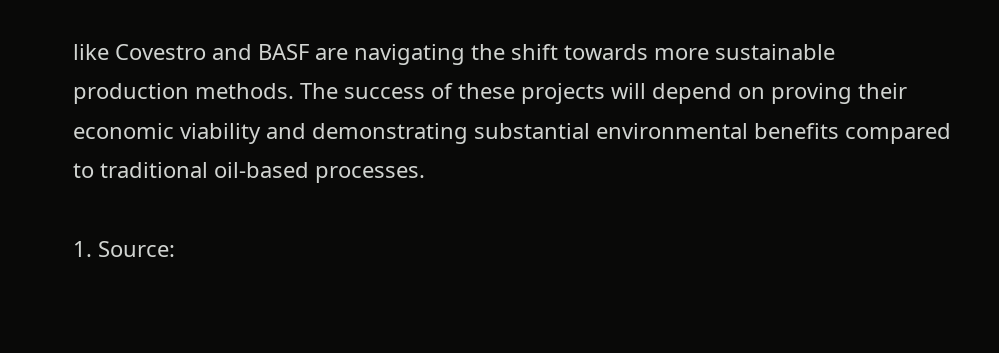like Covestro and BASF are navigating the shift towards more sustainable production methods. The success of these projects will depend on proving their economic viability and demonstrating substantial environmental benefits compared to traditional oil-based processes.

1. Source: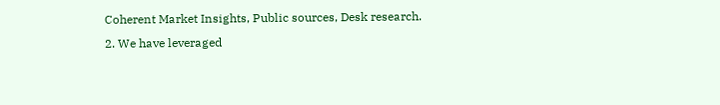Coherent Market Insights, Public sources, Desk research.
2. We have leveraged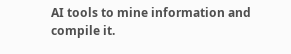AI tools to mine information and compile it.